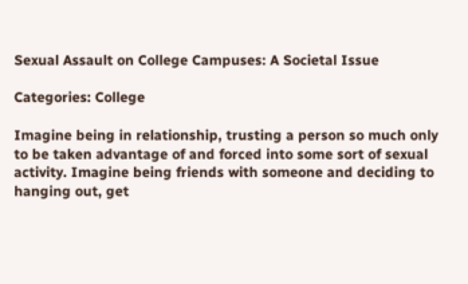Sexual Assault on College Campuses: A Societal Issue

Categories: College

Imagine being in relationship, trusting a person so much only to be taken advantage of and forced into some sort of sexual activity. Imagine being friends with someone and deciding to hanging out, get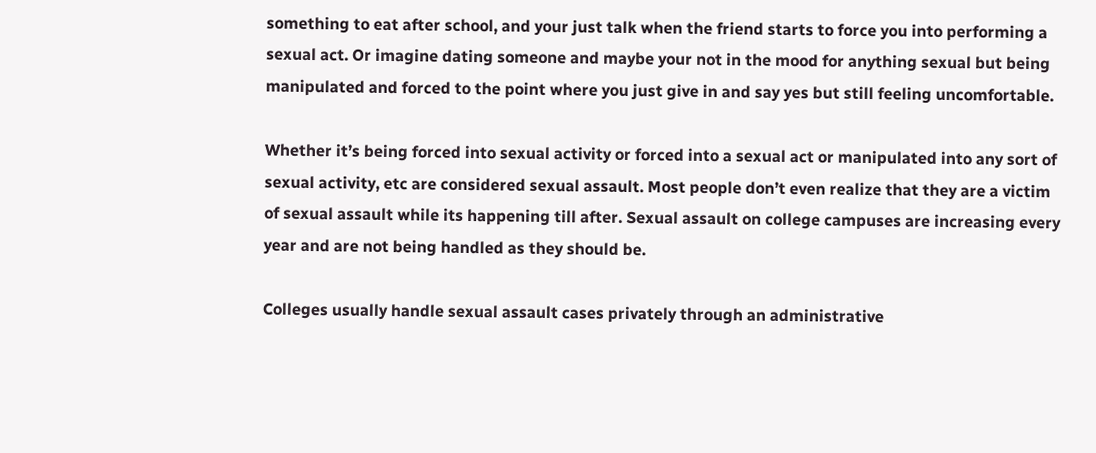something to eat after school, and your just talk when the friend starts to force you into performing a sexual act. Or imagine dating someone and maybe your not in the mood for anything sexual but being manipulated and forced to the point where you just give in and say yes but still feeling uncomfortable.

Whether it’s being forced into sexual activity or forced into a sexual act or manipulated into any sort of sexual activity, etc are considered sexual assault. Most people don’t even realize that they are a victim of sexual assault while its happening till after. Sexual assault on college campuses are increasing every year and are not being handled as they should be.

Colleges usually handle sexual assault cases privately through an administrative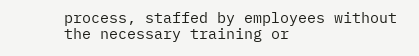process, staffed by employees without the necessary training or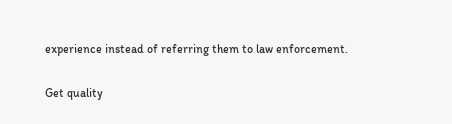experience instead of referring them to law enforcement.

Get quality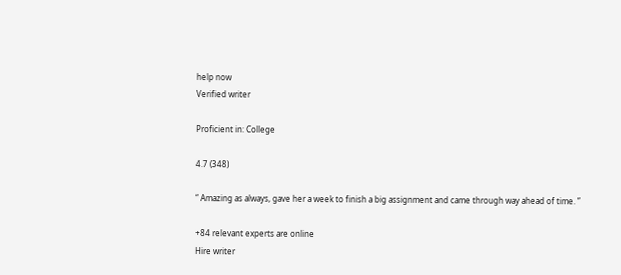help now
Verified writer

Proficient in: College

4.7 (348)

“ Amazing as always, gave her a week to finish a big assignment and came through way ahead of time. ”

+84 relevant experts are online
Hire writer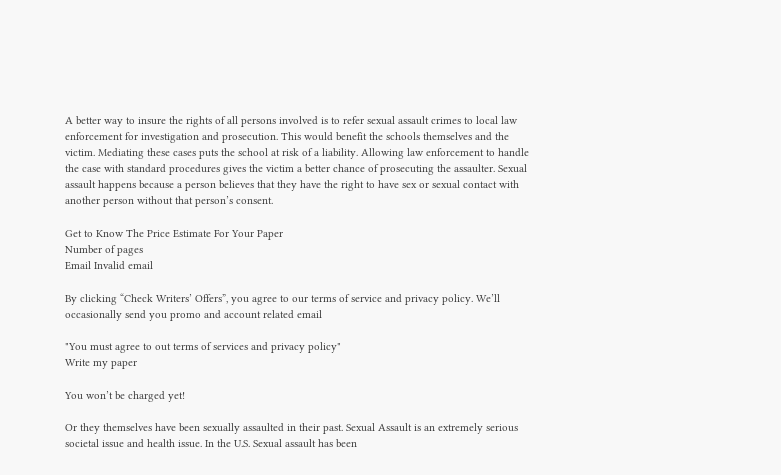A better way to insure the rights of all persons involved is to refer sexual assault crimes to local law enforcement for investigation and prosecution. This would benefit the schools themselves and the victim. Mediating these cases puts the school at risk of a liability. Allowing law enforcement to handle the case with standard procedures gives the victim a better chance of prosecuting the assaulter. Sexual assault happens because a person believes that they have the right to have sex or sexual contact with another person without that person’s consent.

Get to Know The Price Estimate For Your Paper
Number of pages
Email Invalid email

By clicking “Check Writers’ Offers”, you agree to our terms of service and privacy policy. We’ll occasionally send you promo and account related email

"You must agree to out terms of services and privacy policy"
Write my paper

You won’t be charged yet!

Or they themselves have been sexually assaulted in their past. Sexual Assault is an extremely serious societal issue and health issue. In the U.S. Sexual assault has been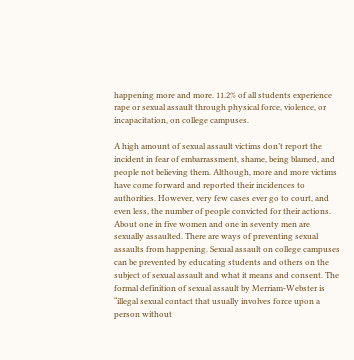happening more and more. 11.2% of all students experience rape or sexual assault through physical force, violence, or incapacitation, on college campuses.

A high amount of sexual assault victims don’t report the incident in fear of embarrassment, shame, being blamed, and people not believing them. Although, more and more victims have come forward and reported their incidences to authorities. However, very few cases ever go to court, and even less, the number of people convicted for their actions. About one in five women and one in seventy men are sexually assaulted. There are ways of preventing sexual assaults from happening. Sexual assault on college campuses can be prevented by educating students and others on the subject of sexual assault and what it means and consent. The formal definition of sexual assault by Merriam-Webster is “illegal sexual contact that usually involves force upon a person without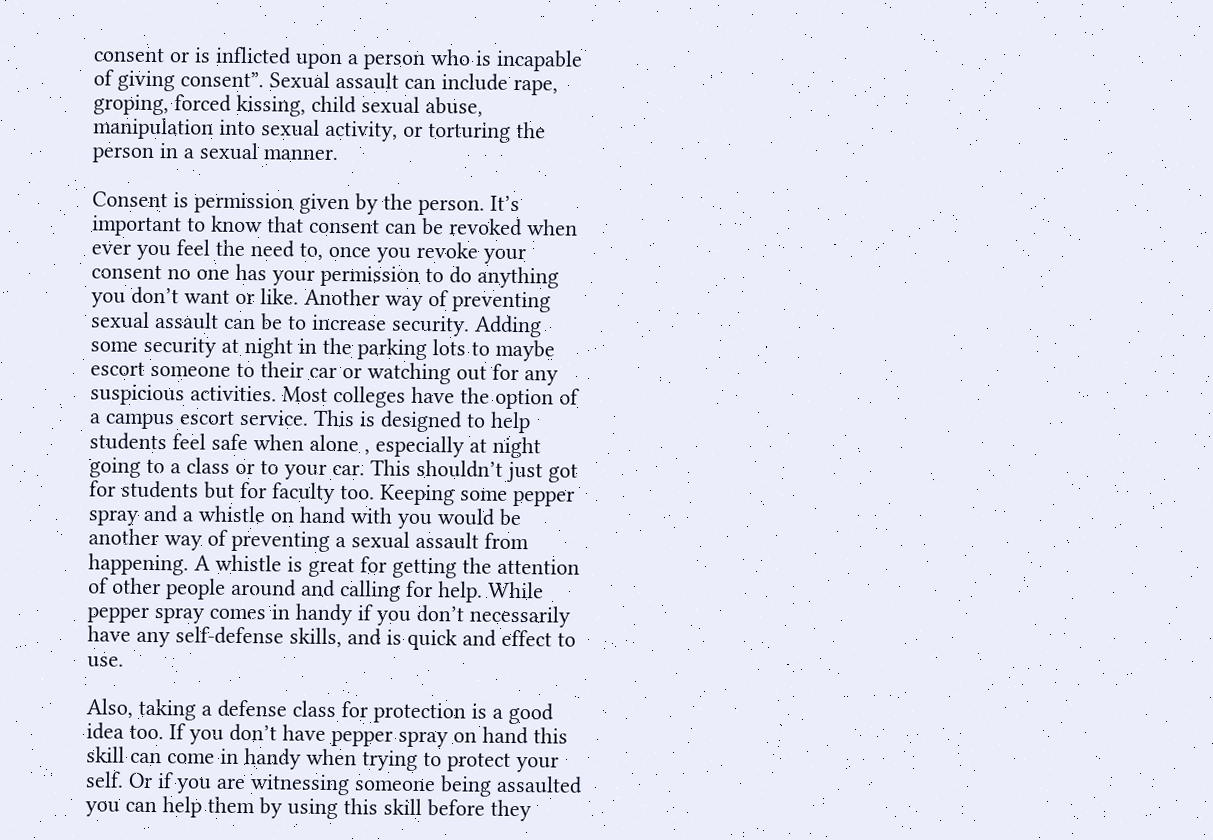consent or is inflicted upon a person who is incapable of giving consent”. Sexual assault can include rape, groping, forced kissing, child sexual abuse, manipulation into sexual activity, or torturing the person in a sexual manner.

Consent is permission given by the person. It’s important to know that consent can be revoked when ever you feel the need to, once you revoke your consent no one has your permission to do anything you don’t want or like. Another way of preventing sexual assault can be to increase security. Adding some security at night in the parking lots to maybe escort someone to their car or watching out for any suspicious activities. Most colleges have the option of a campus escort service. This is designed to help students feel safe when alone , especially at night going to a class or to your car. This shouldn’t just got for students but for faculty too. Keeping some pepper spray and a whistle on hand with you would be another way of preventing a sexual assault from happening. A whistle is great for getting the attention of other people around and calling for help. While pepper spray comes in handy if you don’t necessarily have any self-defense skills, and is quick and effect to use.

Also, taking a defense class for protection is a good idea too. If you don’t have pepper spray on hand this skill can come in handy when trying to protect your self. Or if you are witnessing someone being assaulted you can help them by using this skill before they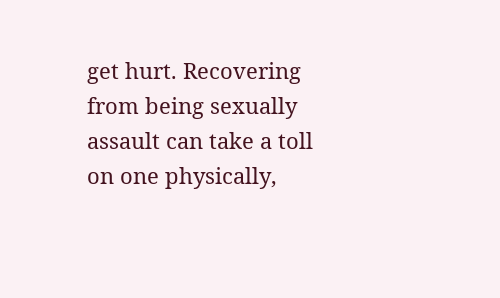get hurt. Recovering from being sexually assault can take a toll on one physically,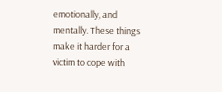emotionally, and mentally. These things make it harder for a victim to cope with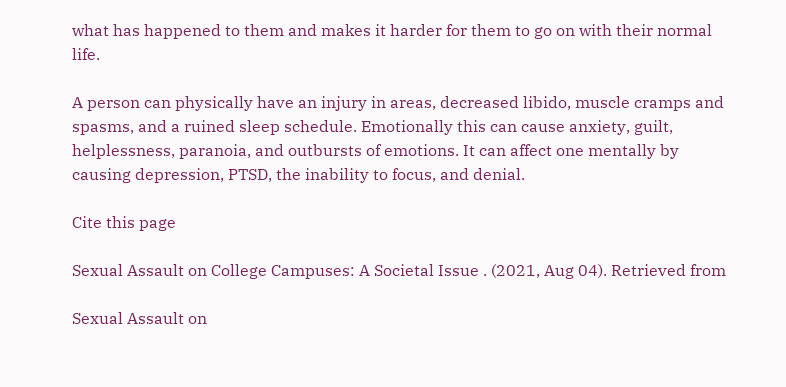what has happened to them and makes it harder for them to go on with their normal life.

A person can physically have an injury in areas, decreased libido, muscle cramps and spasms, and a ruined sleep schedule. Emotionally this can cause anxiety, guilt, helplessness, paranoia, and outbursts of emotions. It can affect one mentally by causing depression, PTSD, the inability to focus, and denial.

Cite this page

Sexual Assault on College Campuses: A Societal Issue . (2021, Aug 04). Retrieved from

Sexual Assault on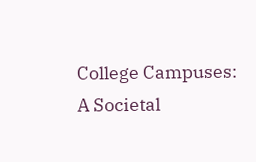College Campuses: A Societal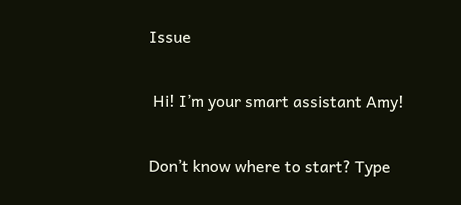Issue

 Hi! I’m your smart assistant Amy!

Don’t know where to start? Type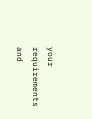your requirements and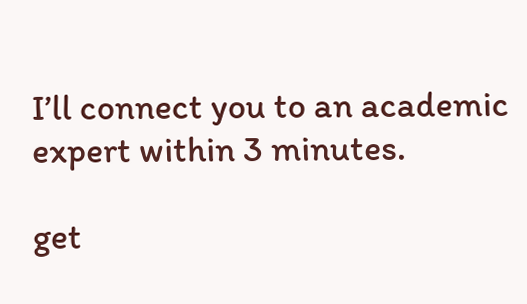I’ll connect you to an academic expert within 3 minutes.

get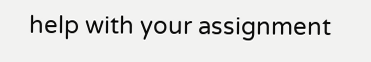help with your assignment